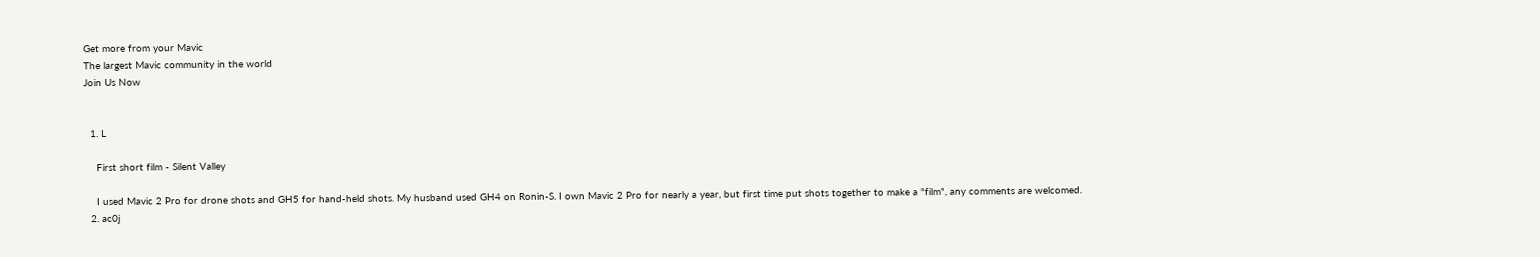Get more from your Mavic
The largest Mavic community in the world
Join Us Now


  1. L

    First short film - Silent Valley

    I used Mavic 2 Pro for drone shots and GH5 for hand-held shots. My husband used GH4 on Ronin-S. I own Mavic 2 Pro for nearly a year, but first time put shots together to make a "film", any comments are welcomed.
  2. ac0j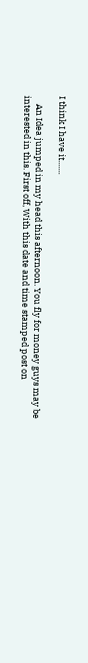I think I have it.......

    An Idea jumped in my head this afternoon. You fly for money guys may be interested in this. First off, With this date and time stamped post on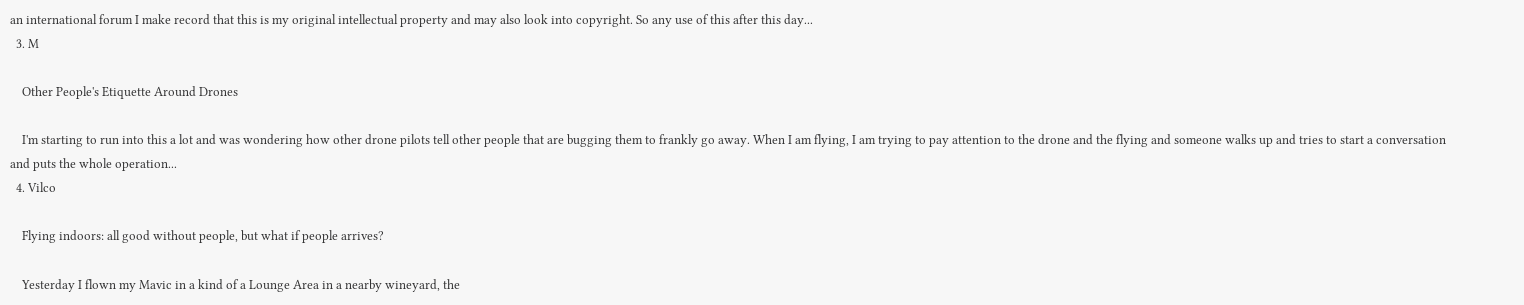an international forum I make record that this is my original intellectual property and may also look into copyright. So any use of this after this day...
  3. M

    Other People's Etiquette Around Drones

    I'm starting to run into this a lot and was wondering how other drone pilots tell other people that are bugging them to frankly go away. When I am flying, I am trying to pay attention to the drone and the flying and someone walks up and tries to start a conversation and puts the whole operation...
  4. Vilco

    Flying indoors: all good without people, but what if people arrives?

    Yesterday I flown my Mavic in a kind of a Lounge Area in a nearby wineyard, the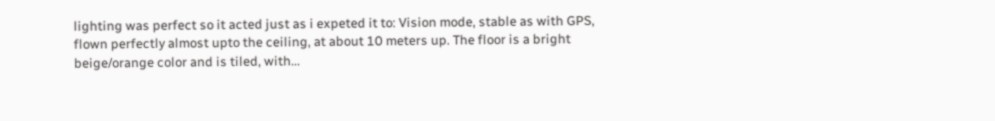lighting was perfect so it acted just as i expeted it to: Vision mode, stable as with GPS, flown perfectly almost upto the ceiling, at about 10 meters up. The floor is a bright beige/orange color and is tiled, with...